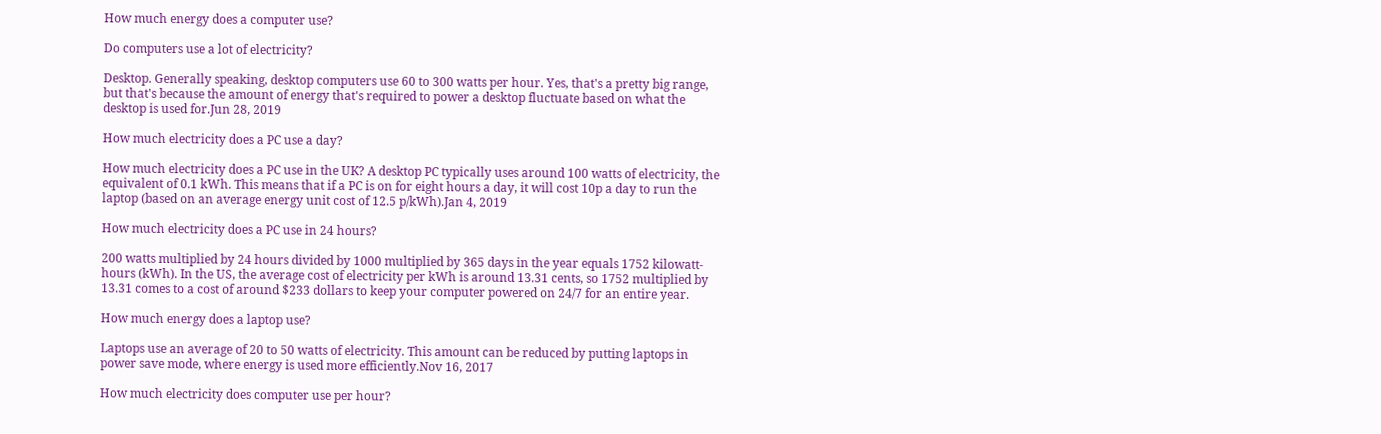How much energy does a computer use?

Do computers use a lot of electricity?

Desktop. Generally speaking, desktop computers use 60 to 300 watts per hour. Yes, that's a pretty big range, but that's because the amount of energy that's required to power a desktop fluctuate based on what the desktop is used for.Jun 28, 2019

How much electricity does a PC use a day?

How much electricity does a PC use in the UK? A desktop PC typically uses around 100 watts of electricity, the equivalent of 0.1 kWh. This means that if a PC is on for eight hours a day, it will cost 10p a day to run the laptop (based on an average energy unit cost of 12.5 p/kWh).Jan 4, 2019

How much electricity does a PC use in 24 hours?

200 watts multiplied by 24 hours divided by 1000 multiplied by 365 days in the year equals 1752 kilowatt-hours (kWh). In the US, the average cost of electricity per kWh is around 13.31 cents, so 1752 multiplied by 13.31 comes to a cost of around $233 dollars to keep your computer powered on 24/7 for an entire year.

How much energy does a laptop use?

Laptops use an average of 20 to 50 watts of electricity. This amount can be reduced by putting laptops in power save mode, where energy is used more efficiently.Nov 16, 2017

How much electricity does computer use per hour?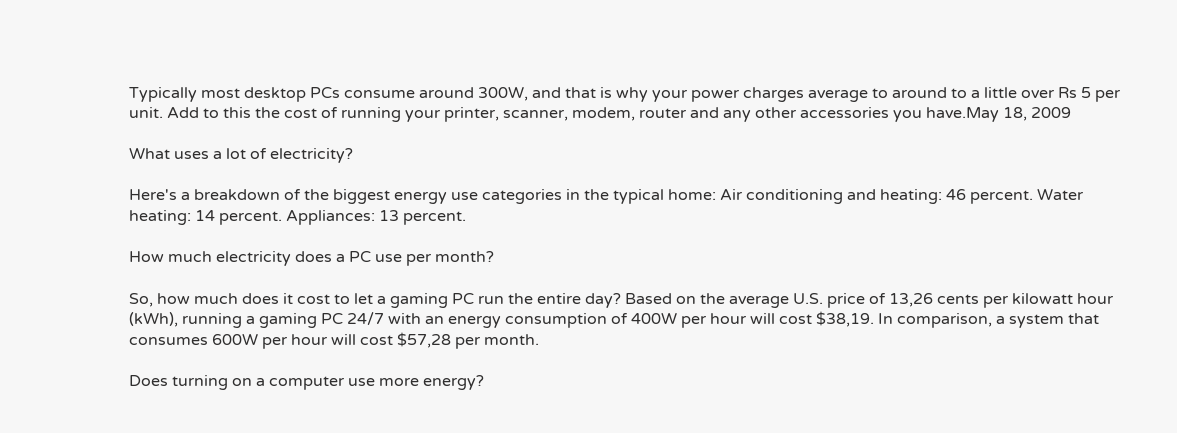Typically most desktop PCs consume around 300W, and that is why your power charges average to around to a little over Rs 5 per unit. Add to this the cost of running your printer, scanner, modem, router and any other accessories you have.May 18, 2009

What uses a lot of electricity?

Here's a breakdown of the biggest energy use categories in the typical home: Air conditioning and heating: 46 percent. Water heating: 14 percent. Appliances: 13 percent.

How much electricity does a PC use per month?

So, how much does it cost to let a gaming PC run the entire day? Based on the average U.S. price of 13,26 cents per kilowatt hour (kWh), running a gaming PC 24/7 with an energy consumption of 400W per hour will cost $38,19. In comparison, a system that consumes 600W per hour will cost $57,28 per month.

Does turning on a computer use more energy?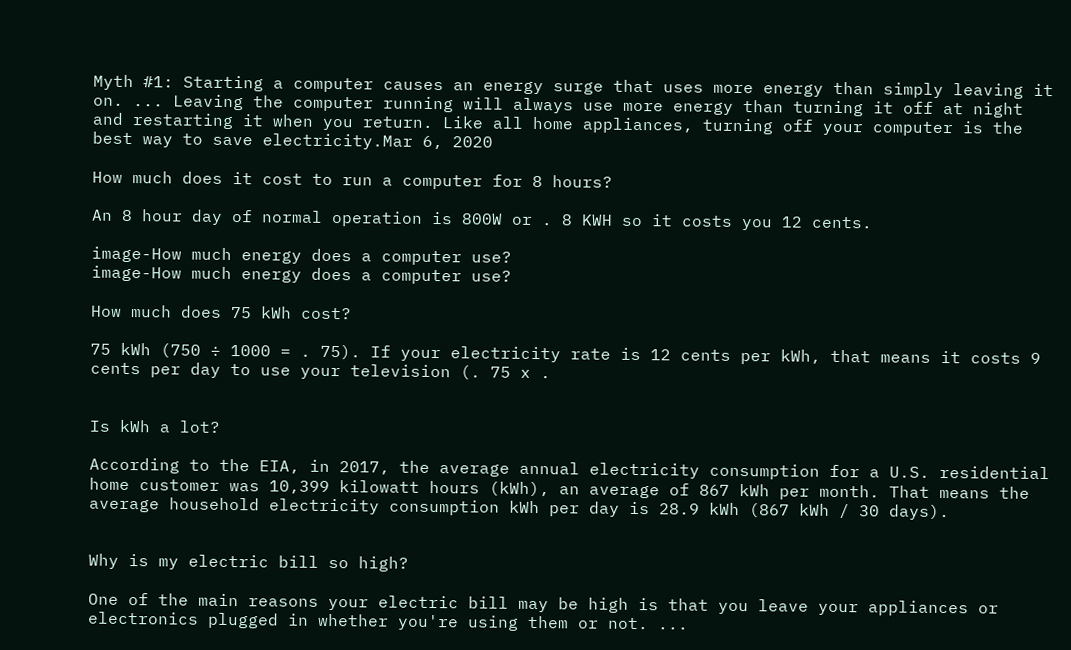Myth #1: Starting a computer causes an energy surge that uses more energy than simply leaving it on. ... Leaving the computer running will always use more energy than turning it off at night and restarting it when you return. Like all home appliances, turning off your computer is the best way to save electricity.Mar 6, 2020

How much does it cost to run a computer for 8 hours?

An 8 hour day of normal operation is 800W or . 8 KWH so it costs you 12 cents.

image-How much energy does a computer use?
image-How much energy does a computer use?

How much does 75 kWh cost?

75 kWh (750 ÷ 1000 = . 75). If your electricity rate is 12 cents per kWh, that means it costs 9 cents per day to use your television (. 75 x .


Is kWh a lot?

According to the EIA, in 2017, the average annual electricity consumption for a U.S. residential home customer was 10,399 kilowatt hours (kWh), an average of 867 kWh per month. That means the average household electricity consumption kWh per day is 28.9 kWh (867 kWh / 30 days).


Why is my electric bill so high?

One of the main reasons your electric bill may be high is that you leave your appliances or electronics plugged in whether you're using them or not. ...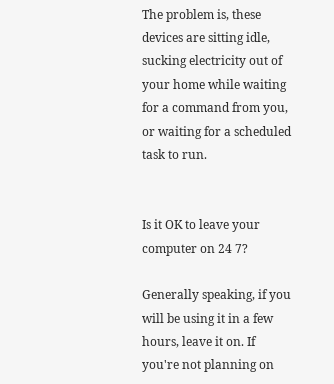The problem is, these devices are sitting idle, sucking electricity out of your home while waiting for a command from you, or waiting for a scheduled task to run.


Is it OK to leave your computer on 24 7?

Generally speaking, if you will be using it in a few hours, leave it on. If you're not planning on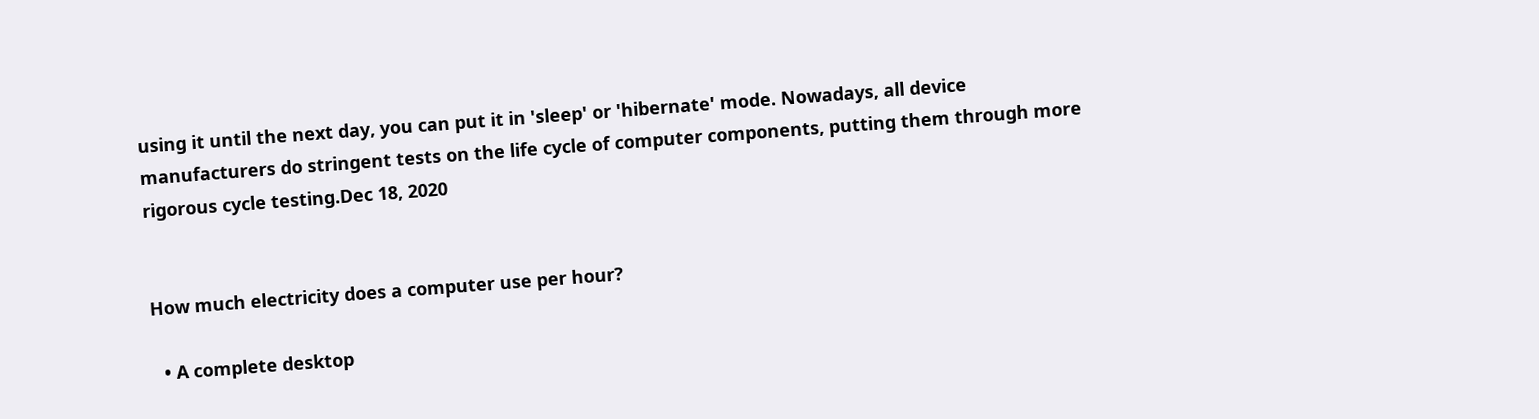using it until the next day, you can put it in 'sleep' or 'hibernate' mode. Nowadays, all device manufacturers do stringent tests on the life cycle of computer components, putting them through more rigorous cycle testing.Dec 18, 2020


How much electricity does a computer use per hour?

  • A complete desktop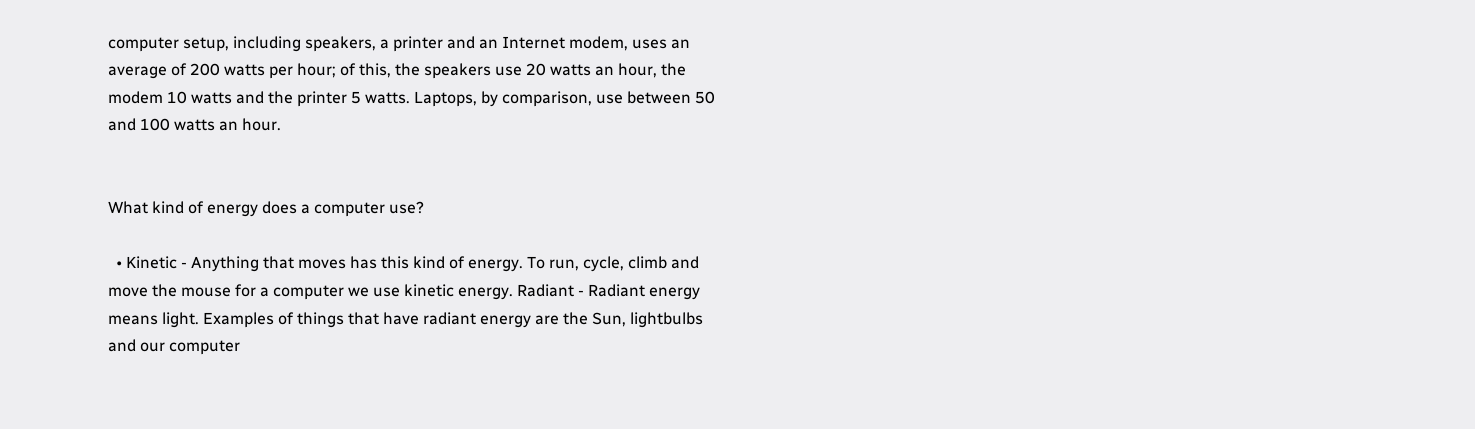computer setup, including speakers, a printer and an Internet modem, uses an average of 200 watts per hour; of this, the speakers use 20 watts an hour, the modem 10 watts and the printer 5 watts. Laptops, by comparison, use between 50 and 100 watts an hour.


What kind of energy does a computer use?

  • Kinetic - Anything that moves has this kind of energy. To run, cycle, climb and move the mouse for a computer we use kinetic energy. Radiant - Radiant energy means light. Examples of things that have radiant energy are the Sun, lightbulbs and our computer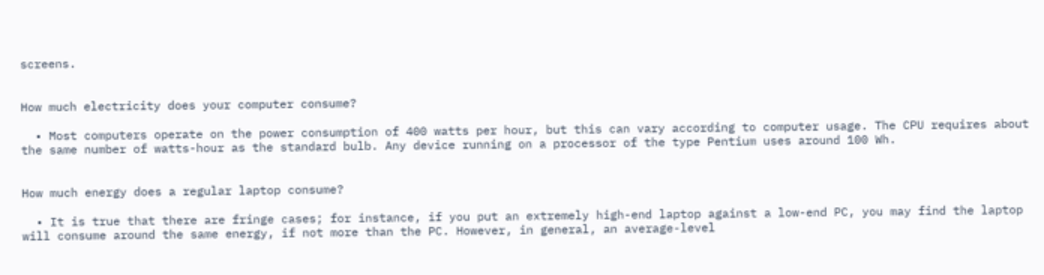screens.


How much electricity does your computer consume?

  • Most computers operate on the power consumption of 400 watts per hour, but this can vary according to computer usage. The CPU requires about the same number of watts-hour as the standard bulb. Any device running on a processor of the type Pentium uses around 100 Wh.


How much energy does a regular laptop consume?

  • It is true that there are fringe cases; for instance, if you put an extremely high-end laptop against a low-end PC, you may find the laptop will consume around the same energy, if not more than the PC. However, in general, an average-level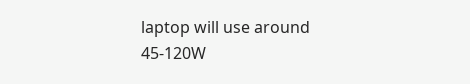laptop will use around 45-120W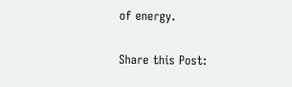of energy.

Share this Post: